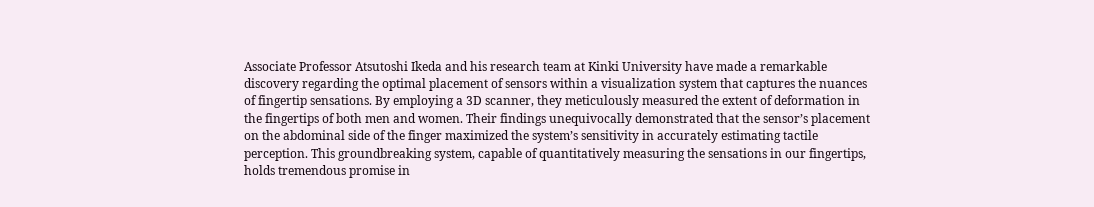Associate Professor Atsutoshi Ikeda and his research team at Kinki University have made a remarkable discovery regarding the optimal placement of sensors within a visualization system that captures the nuances of fingertip sensations. By employing a 3D scanner, they meticulously measured the extent of deformation in the fingertips of both men and women. Their findings unequivocally demonstrated that the sensor’s placement on the abdominal side of the finger maximized the system’s sensitivity in accurately estimating tactile perception. This groundbreaking system, capable of quantitatively measuring the sensations in our fingertips, holds tremendous promise in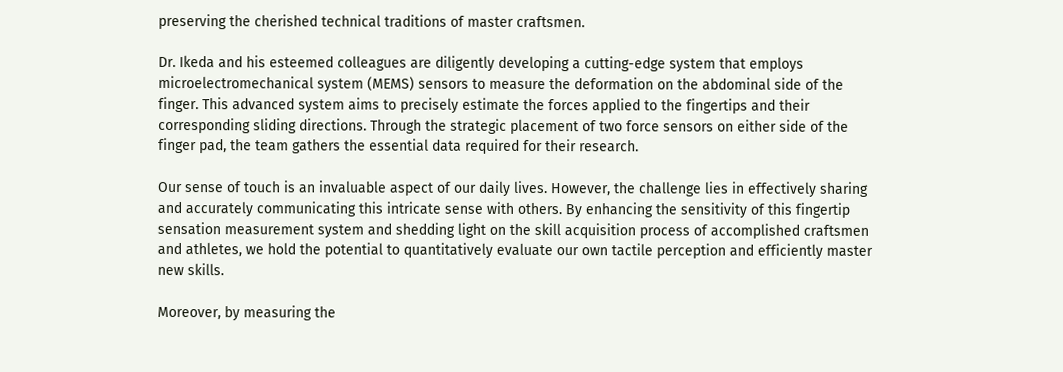preserving the cherished technical traditions of master craftsmen.

Dr. Ikeda and his esteemed colleagues are diligently developing a cutting-edge system that employs microelectromechanical system (MEMS) sensors to measure the deformation on the abdominal side of the finger. This advanced system aims to precisely estimate the forces applied to the fingertips and their corresponding sliding directions. Through the strategic placement of two force sensors on either side of the finger pad, the team gathers the essential data required for their research.

Our sense of touch is an invaluable aspect of our daily lives. However, the challenge lies in effectively sharing and accurately communicating this intricate sense with others. By enhancing the sensitivity of this fingertip sensation measurement system and shedding light on the skill acquisition process of accomplished craftsmen and athletes, we hold the potential to quantitatively evaluate our own tactile perception and efficiently master new skills.

Moreover, by measuring the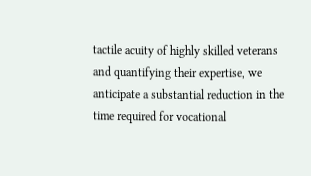tactile acuity of highly skilled veterans and quantifying their expertise, we anticipate a substantial reduction in the time required for vocational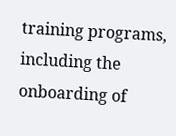training programs, including the onboarding of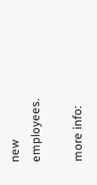new employees.

more info: